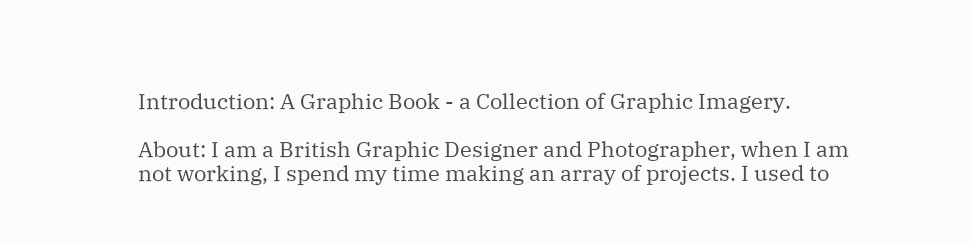Introduction: A Graphic Book - a Collection of Graphic Imagery.

About: I am a British Graphic Designer and Photographer, when I am not working, I spend my time making an array of projects. I used to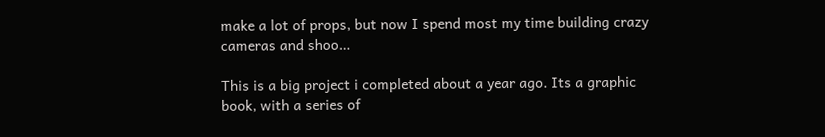make a lot of props, but now I spend most my time building crazy cameras and shoo…

This is a big project i completed about a year ago. Its a graphic book, with a series of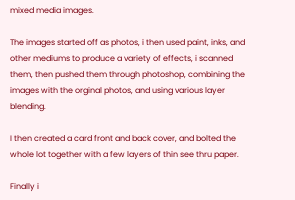mixed media images.

The images started off as photos, i then used paint, inks, and other mediums to produce a variety of effects, i scanned them, then pushed them through photoshop, combining the images with the orginal photos, and using various layer blending.

I then created a card front and back cover, and bolted the whole lot together with a few layers of thin see thru paper.

Finally i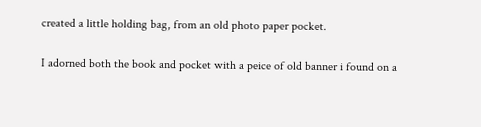created a little holding bag, from an old photo paper pocket.

I adorned both the book and pocket with a peice of old banner i found on a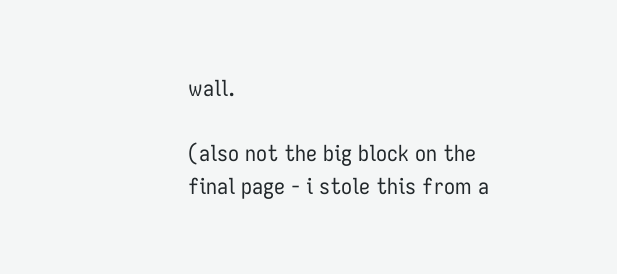wall.

(also not the big block on the final page - i stole this from a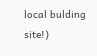local bulding site!)